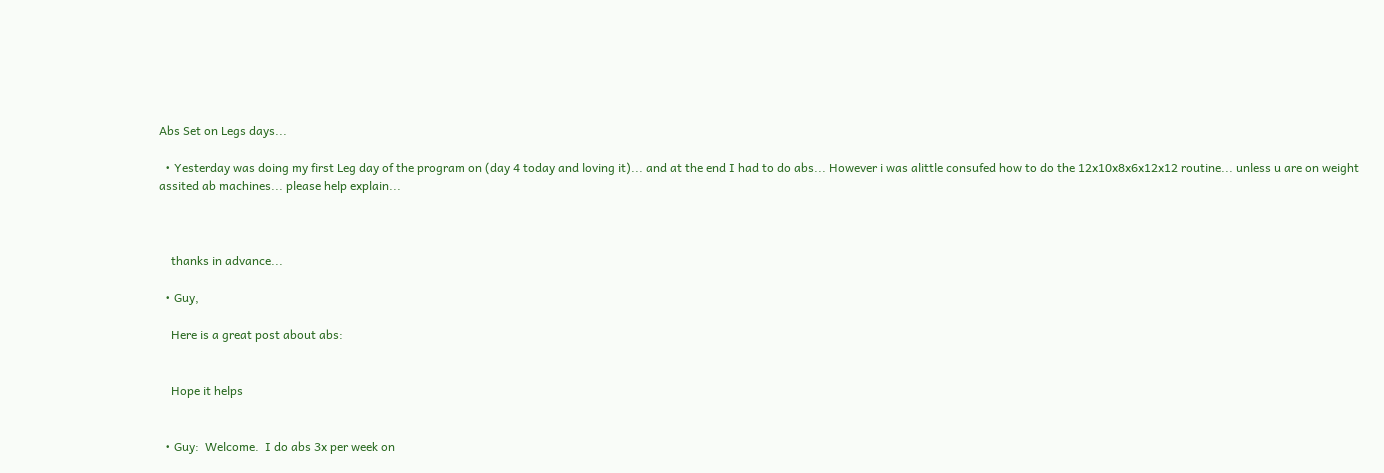Abs Set on Legs days...

  • Yesterday was doing my first Leg day of the program on (day 4 today and loving it)... and at the end I had to do abs... However i was alittle consufed how to do the 12x10x8x6x12x12 routine... unless u are on weight assited ab machines... please help explain...



    thanks in advance...

  • Guy,

    Here is a great post about abs:


    Hope it helps


  • Guy:  Welcome.  I do abs 3x per week on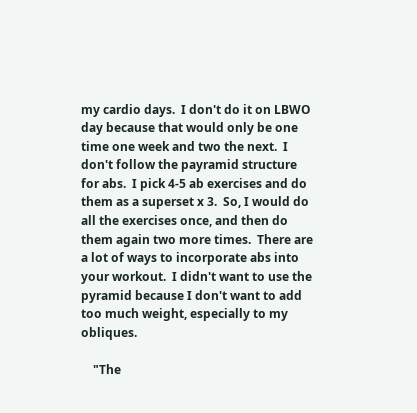my cardio days.  I don't do it on LBWO day because that would only be one time one week and two the next.  I don't follow the payramid structure for abs.  I pick 4-5 ab exercises and do them as a superset x 3.  So, I would do all the exercises once, and then do them again two more times.  There are a lot of ways to incorporate abs into your workout.  I didn't want to use the pyramid because I don't want to add too much weight, especially to my obliques.

    "The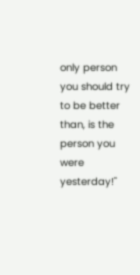only person you should try to be better than, is the person you were yesterday!"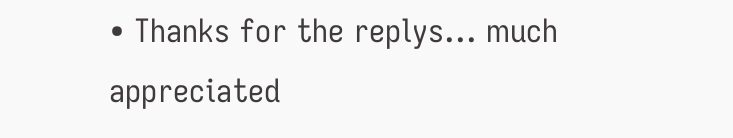• Thanks for the replys... much appreciated